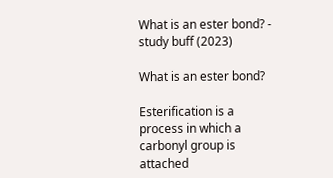What is an ester bond? - study buff (2023)

What is an ester bond?

Esterification is a process in which a carbonyl group is attached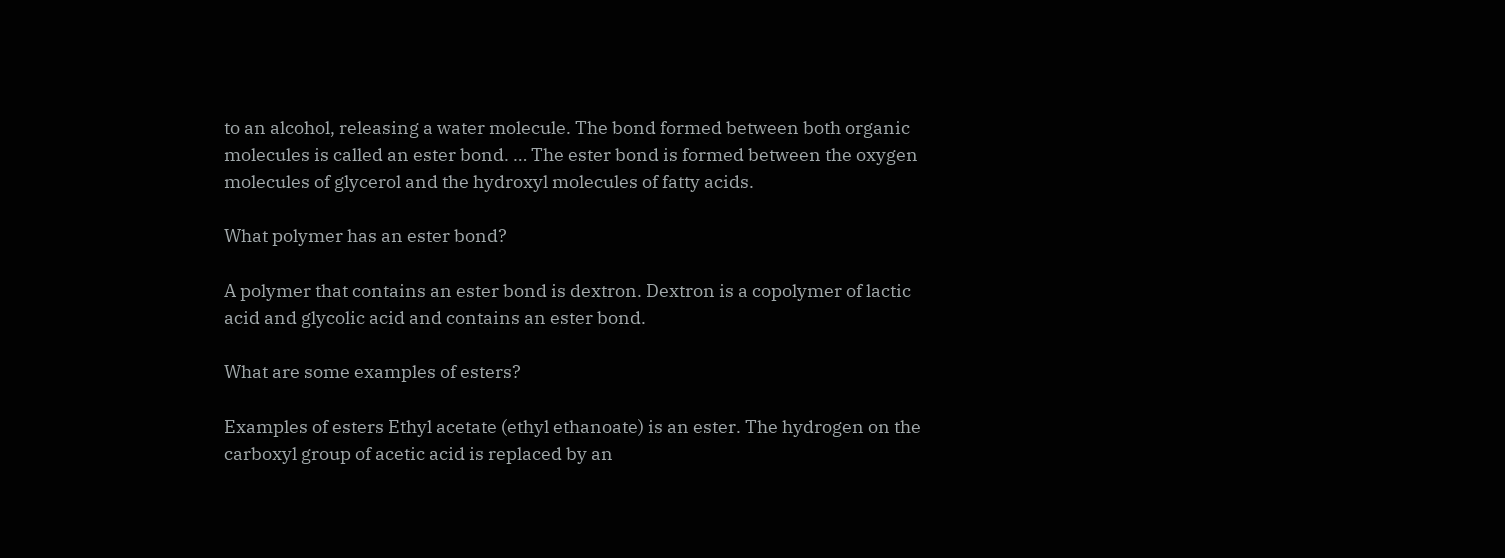to an alcohol, releasing a water molecule. The bond formed between both organic molecules is called an ester bond. … The ester bond is formed between the oxygen molecules of glycerol and the hydroxyl molecules of fatty acids.

What polymer has an ester bond?

A polymer that contains an ester bond is dextron. Dextron is a copolymer of lactic acid and glycolic acid and contains an ester bond.

What are some examples of esters?

Examples of esters Ethyl acetate (ethyl ethanoate) is an ester. The hydrogen on the carboxyl group of acetic acid is replaced by an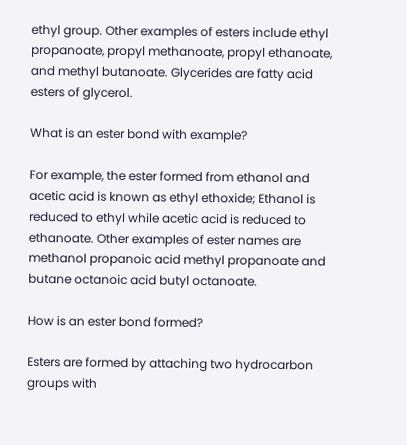ethyl group. Other examples of esters include ethyl propanoate, propyl methanoate, propyl ethanoate, and methyl butanoate. Glycerides are fatty acid esters of glycerol.

What is an ester bond with example?

For example, the ester formed from ethanol and acetic acid is known as ethyl ethoxide; Ethanol is reduced to ethyl while acetic acid is reduced to ethanoate. Other examples of ester names are methanol propanoic acid methyl propanoate and butane octanoic acid butyl octanoate.

How is an ester bond formed?

Esters are formed by attaching two hydrocarbon groups with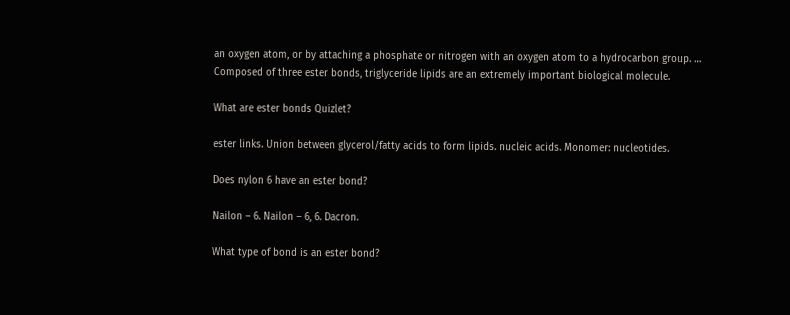an oxygen atom, or by attaching a phosphate or nitrogen with an oxygen atom to a hydrocarbon group. … Composed of three ester bonds, triglyceride lipids are an extremely important biological molecule.

What are ester bonds Quizlet?

ester links. Union between glycerol/fatty acids to form lipids. nucleic acids. Monomer: nucleotides.

Does nylon 6 have an ester bond?

Nailon – 6. Nailon – 6, 6. Dacron.

What type of bond is an ester bond?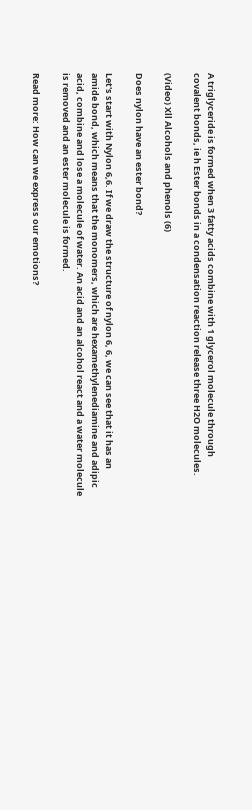A triglyceride is formed when 3 fatty acids combine with 1 glycerol molecule through covalent bonds, ie h Ester bonds in a condensation reaction release three H2O molecules.

(Video) Xll Alcohols and phenols (6)

Does nylon have an ester bond?

Let's start with Nylon 6,6. If we draw the structure of nylon 6, 6, we can see that it has an amide bond, which means that the monomers, which are hexamethylenediamine and adipic acid, combine and lose a molecule of water. An acid and an alcohol react and a water molecule is removed and an ester molecule is formed.

Read more: How can we express our emotions?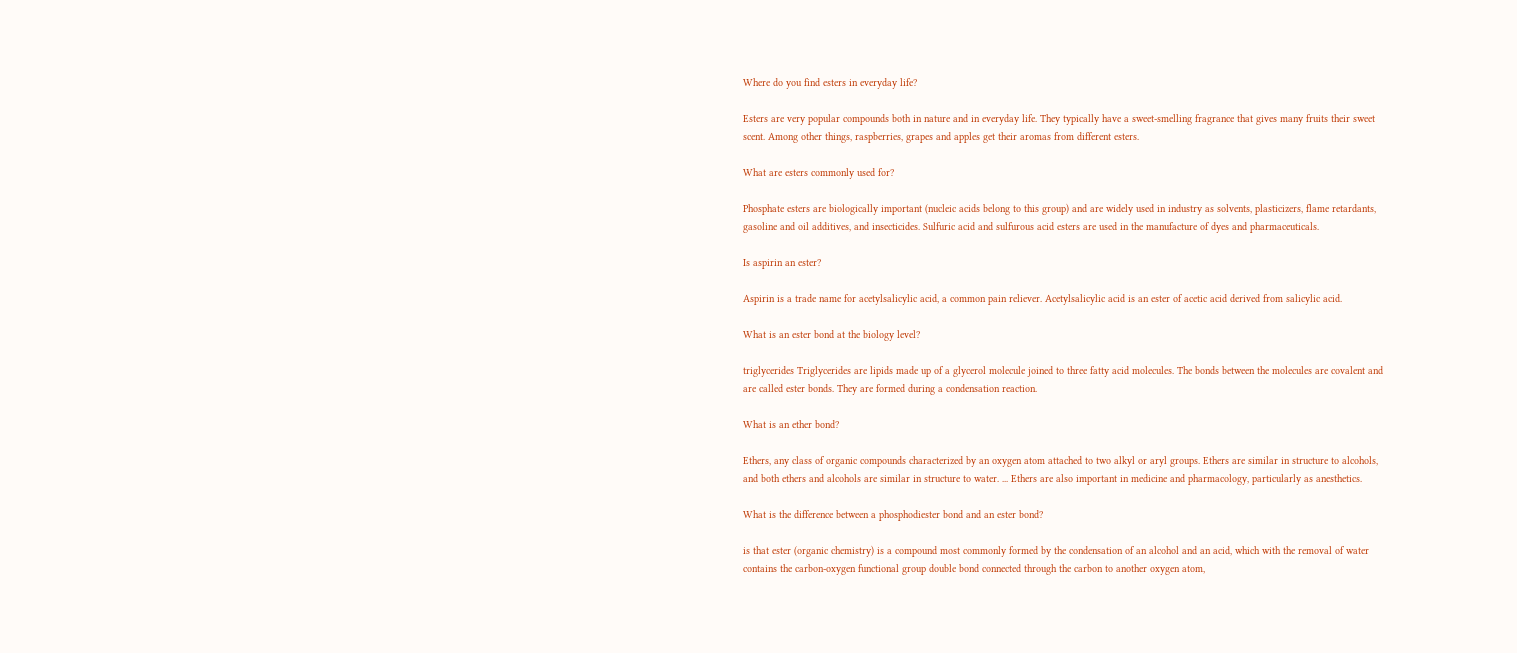Where do you find esters in everyday life?

Esters are very popular compounds both in nature and in everyday life. They typically have a sweet-smelling fragrance that gives many fruits their sweet scent. Among other things, raspberries, grapes and apples get their aromas from different esters.

What are esters commonly used for?

Phosphate esters are biologically important (nucleic acids belong to this group) and are widely used in industry as solvents, plasticizers, flame retardants, gasoline and oil additives, and insecticides. Sulfuric acid and sulfurous acid esters are used in the manufacture of dyes and pharmaceuticals.

Is aspirin an ester?

Aspirin is a trade name for acetylsalicylic acid, a common pain reliever. Acetylsalicylic acid is an ester of acetic acid derived from salicylic acid.

What is an ester bond at the biology level?

triglycerides Triglycerides are lipids made up of a glycerol molecule joined to three fatty acid molecules. The bonds between the molecules are covalent and are called ester bonds. They are formed during a condensation reaction.

What is an ether bond?

Ethers, any class of organic compounds characterized by an oxygen atom attached to two alkyl or aryl groups. Ethers are similar in structure to alcohols, and both ethers and alcohols are similar in structure to water. ... Ethers are also important in medicine and pharmacology, particularly as anesthetics.

What is the difference between a phosphodiester bond and an ester bond?

is that ester (organic chemistry) is a compound most commonly formed by the condensation of an alcohol and an acid, which with the removal of water contains the carbon-oxygen functional group double bond connected through the carbon to another oxygen atom,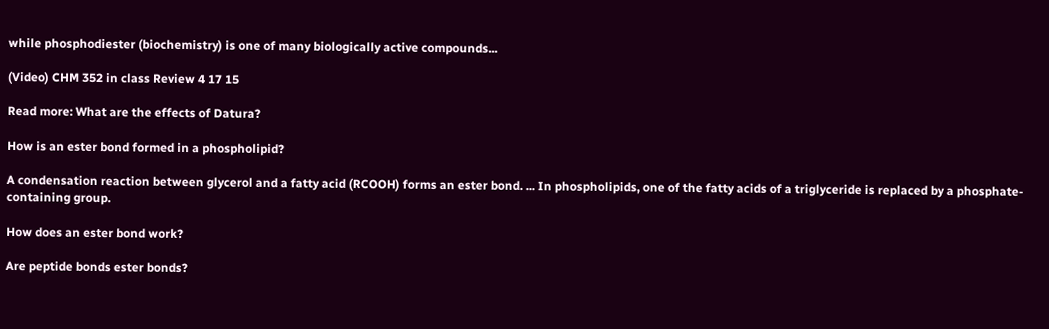while phosphodiester (biochemistry) is one of many biologically active compounds...

(Video) CHM 352 in class Review 4 17 15

Read more: What are the effects of Datura?

How is an ester bond formed in a phospholipid?

A condensation reaction between glycerol and a fatty acid (RCOOH) forms an ester bond. ... In phospholipids, one of the fatty acids of a triglyceride is replaced by a phosphate-containing group.

How does an ester bond work?

Are peptide bonds ester bonds?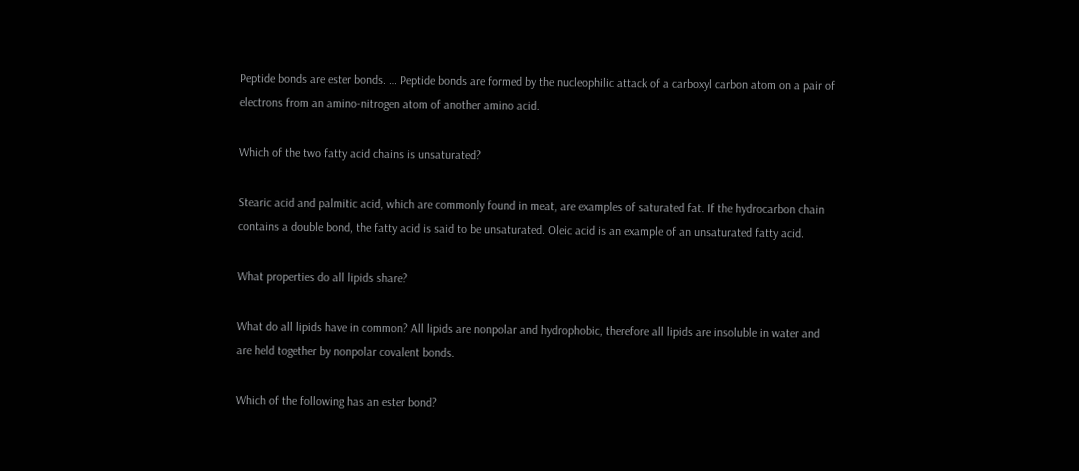Peptide bonds are ester bonds. … Peptide bonds are formed by the nucleophilic attack of a carboxyl carbon atom on a pair of electrons from an amino-nitrogen atom of another amino acid.

Which of the two fatty acid chains is unsaturated?

Stearic acid and palmitic acid, which are commonly found in meat, are examples of saturated fat. If the hydrocarbon chain contains a double bond, the fatty acid is said to be unsaturated. Oleic acid is an example of an unsaturated fatty acid.

What properties do all lipids share?

What do all lipids have in common? All lipids are nonpolar and hydrophobic, therefore all lipids are insoluble in water and are held together by nonpolar covalent bonds.

Which of the following has an ester bond?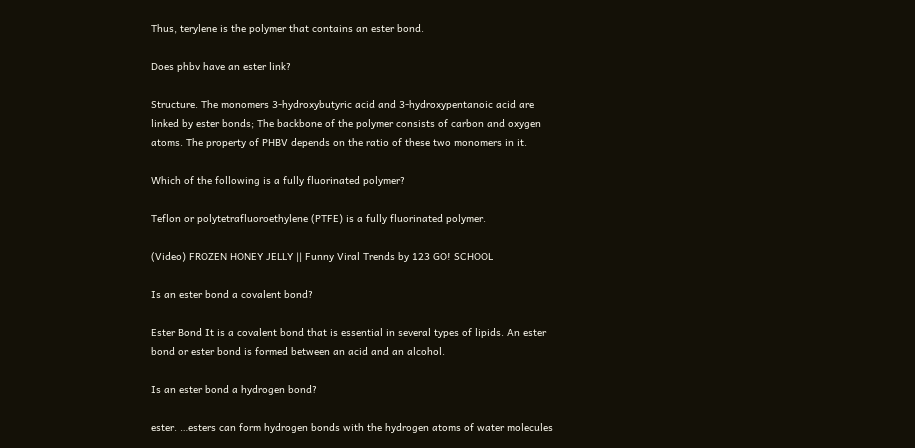Thus, terylene is the polymer that contains an ester bond.

Does phbv have an ester link?

Structure. The monomers 3-hydroxybutyric acid and 3-hydroxypentanoic acid are linked by ester bonds; The backbone of the polymer consists of carbon and oxygen atoms. The property of PHBV depends on the ratio of these two monomers in it.

Which of the following is a fully fluorinated polymer?

Teflon or polytetrafluoroethylene (PTFE) is a fully fluorinated polymer.

(Video) FROZEN HONEY JELLY || Funny Viral Trends by 123 GO! SCHOOL

Is an ester bond a covalent bond?

Ester Bond It is a covalent bond that is essential in several types of lipids. An ester bond or ester bond is formed between an acid and an alcohol.

Is an ester bond a hydrogen bond?

ester. …esters can form hydrogen bonds with the hydrogen atoms of water molecules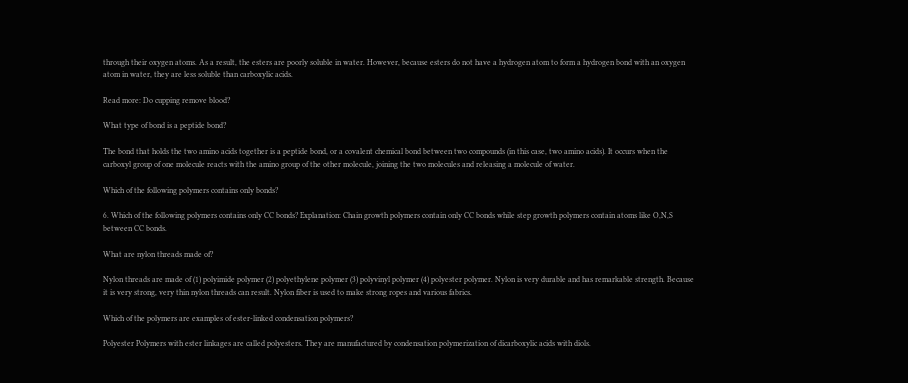through their oxygen atoms. As a result, the esters are poorly soluble in water. However, because esters do not have a hydrogen atom to form a hydrogen bond with an oxygen atom in water, they are less soluble than carboxylic acids.

Read more: Do cupping remove blood?

What type of bond is a peptide bond?

The bond that holds the two amino acids together is a peptide bond, or a covalent chemical bond between two compounds (in this case, two amino acids). It occurs when the carboxyl group of one molecule reacts with the amino group of the other molecule, joining the two molecules and releasing a molecule of water.

Which of the following polymers contains only bonds?

6. Which of the following polymers contains only CC bonds? Explanation: Chain growth polymers contain only CC bonds while step growth polymers contain atoms like O,N,S between CC bonds.

What are nylon threads made of?

Nylon threads are made of (1) polyimide polymer (2) polyethylene polymer (3) polyvinyl polymer (4) polyester polymer. Nylon is very durable and has remarkable strength. Because it is very strong, very thin nylon threads can result. Nylon fiber is used to make strong ropes and various fabrics.

Which of the polymers are examples of ester-linked condensation polymers?

Polyester Polymers with ester linkages are called polyesters. They are manufactured by condensation polymerization of dicarboxylic acids with diols.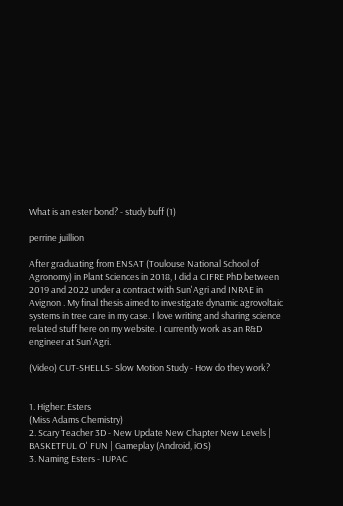What is an ester bond? - study buff (1)

perrine juillion

After graduating from ENSAT (Toulouse National School of Agronomy) in Plant Sciences in 2018, I did a CIFRE PhD between 2019 and 2022 under a contract with Sun'Agri and INRAE in Avignon . My final thesis aimed to investigate dynamic agrovoltaic systems in tree care in my case. I love writing and sharing science related stuff here on my website. I currently work as an R&D engineer at Sun'Agri.

(Video) CUT-SHELLS- Slow Motion Study - How do they work?


1. Higher: Esters
(Miss Adams Chemistry)
2. Scary Teacher 3D - New Update New Chapter New Levels | BASKETFUL O' FUN | Gameplay (Android, iOS)
3. Naming Esters - IUPAC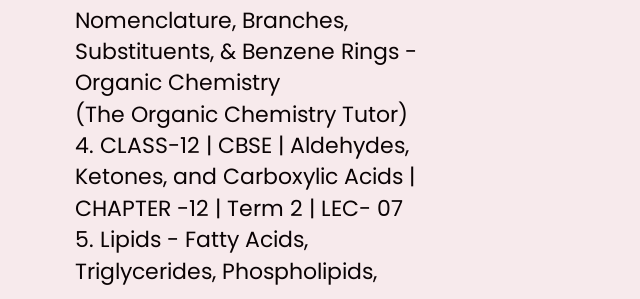Nomenclature, Branches, Substituents, & Benzene Rings - Organic Chemistry
(The Organic Chemistry Tutor)
4. CLASS-12 | CBSE | Aldehydes, Ketones, and Carboxylic Acids | CHAPTER -12 | Term 2 | LEC- 07
5. Lipids - Fatty Acids, Triglycerides, Phospholipids,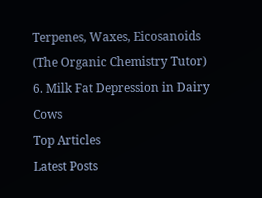Terpenes, Waxes, Eicosanoids
(The Organic Chemistry Tutor)
6. Milk Fat Depression in Dairy Cows
Top Articles
Latest Posts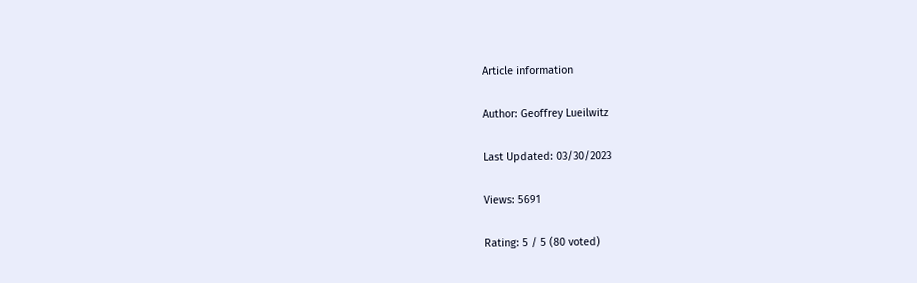Article information

Author: Geoffrey Lueilwitz

Last Updated: 03/30/2023

Views: 5691

Rating: 5 / 5 (80 voted)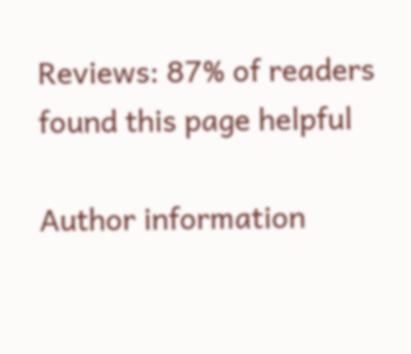Reviews: 87% of readers found this page helpful

Author information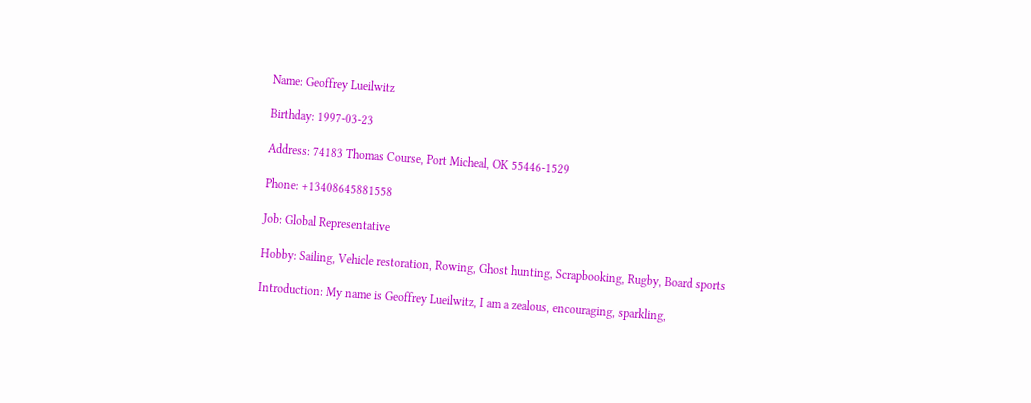Name: Geoffrey Lueilwitz

Birthday: 1997-03-23

Address: 74183 Thomas Course, Port Micheal, OK 55446-1529

Phone: +13408645881558

Job: Global Representative

Hobby: Sailing, Vehicle restoration, Rowing, Ghost hunting, Scrapbooking, Rugby, Board sports

Introduction: My name is Geoffrey Lueilwitz, I am a zealous, encouraging, sparkling,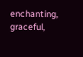enchanting, graceful,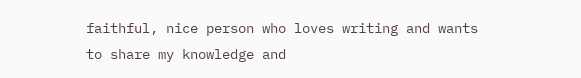faithful, nice person who loves writing and wants to share my knowledge and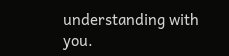understanding with you.